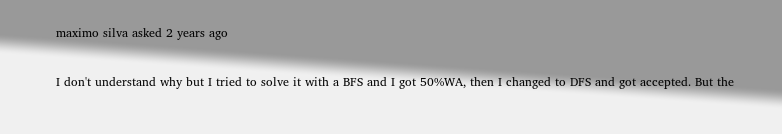maximo silva asked 2 years ago

I don't understand why but I tried to solve it with a BFS and I got 50%WA, then I changed to DFS and got accepted. But the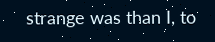strange was than I, to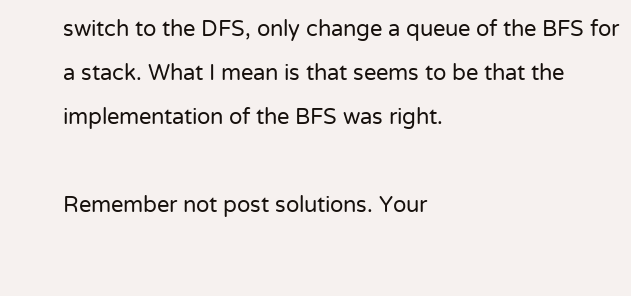switch to the DFS, only change a queue of the BFS for a stack. What I mean is that seems to be that the implementation of the BFS was right.

Remember not post solutions. Your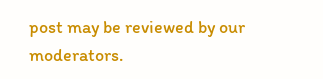post may be reviewed by our moderators.